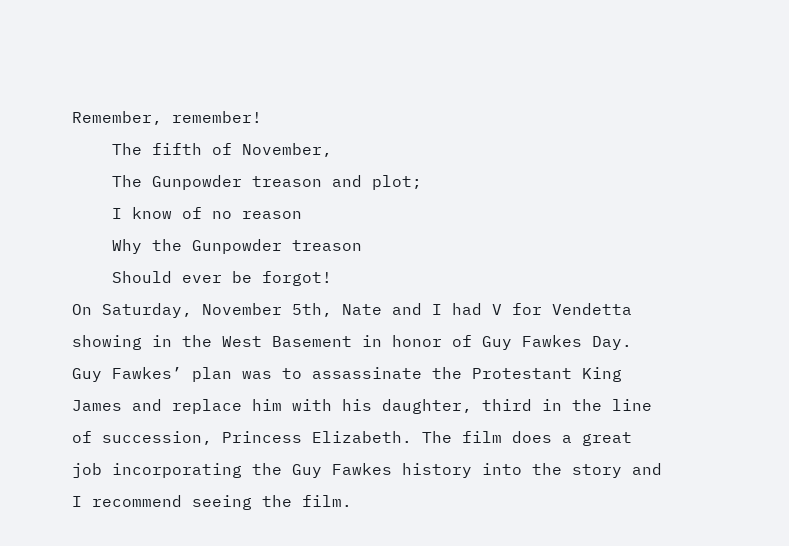Remember, remember!
    The fifth of November,
    The Gunpowder treason and plot;
    I know of no reason
    Why the Gunpowder treason
    Should ever be forgot!
On Saturday, November 5th, Nate and I had V for Vendetta showing in the West Basement in honor of Guy Fawkes Day. Guy Fawkes’ plan was to assassinate the Protestant King James and replace him with his daughter, third in the line of succession, Princess Elizabeth. The film does a great job incorporating the Guy Fawkes history into the story and I recommend seeing the film.